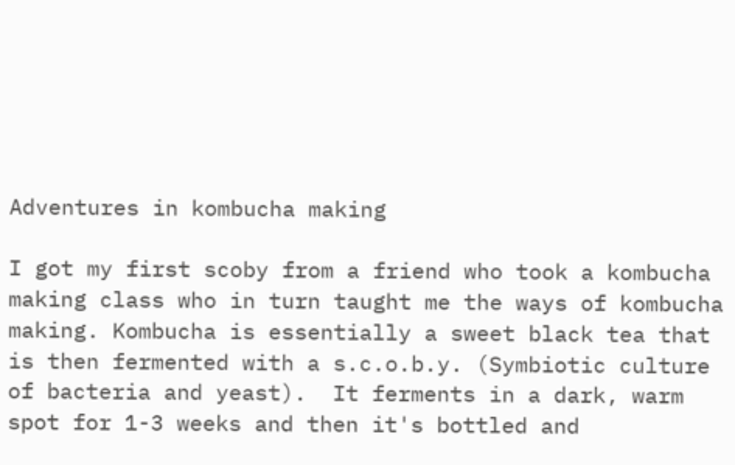Adventures in kombucha making

I got my first scoby from a friend who took a kombucha making class who in turn taught me the ways of kombucha making. Kombucha is essentially a sweet black tea that is then fermented with a s.c.o.b.y. (Symbiotic culture of bacteria and yeast).  It ferments in a dark, warm spot for 1-3 weeks and then it's bottled and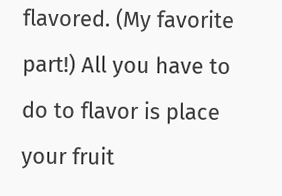flavored. (My favorite part!) All you have to do to flavor is place your fruit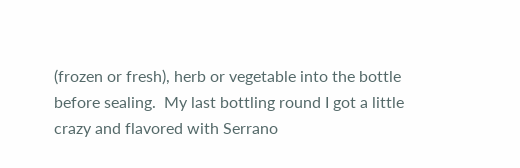(frozen or fresh), herb or vegetable into the bottle before sealing.  My last bottling round I got a little crazy and flavored with Serrano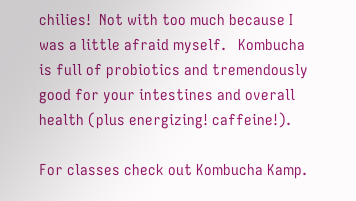chilies!  Not with too much because I was a little afraid myself.   Kombucha is full of probiotics and tremendously good for your intestines and overall health (plus energizing! caffeine!).

For classes check out Kombucha Kamp.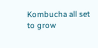Kombucha all set to grow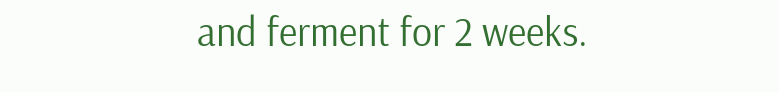and ferment for 2 weeks.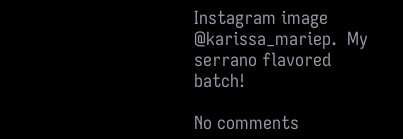Instagram image @karissa_mariep.  My serrano flavored batch!

No comments